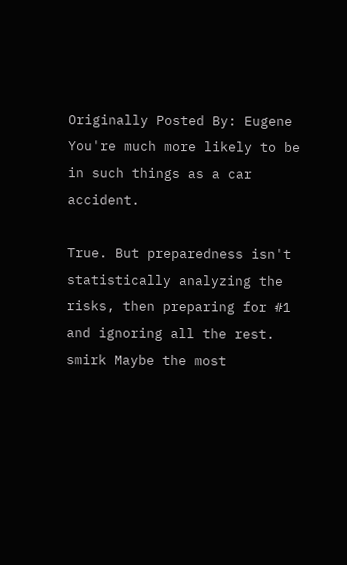Originally Posted By: Eugene
You're much more likely to be in such things as a car accident.

True. But preparedness isn't statistically analyzing the risks, then preparing for #1 and ignoring all the rest. smirk Maybe the most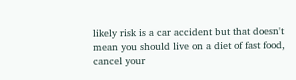likely risk is a car accident but that doesn't mean you should live on a diet of fast food, cancel your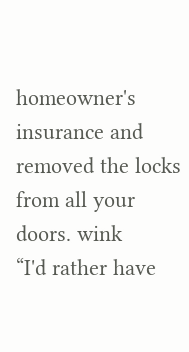homeowner's insurance and removed the locks from all your doors. wink
“I'd rather have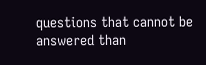questions that cannot be answered than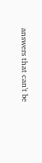answers that can't be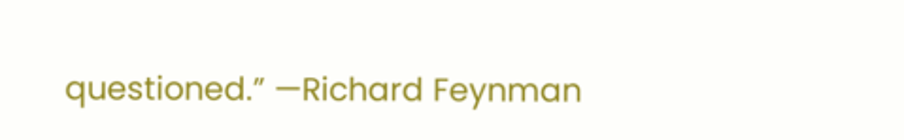questioned.” —Richard Feynman